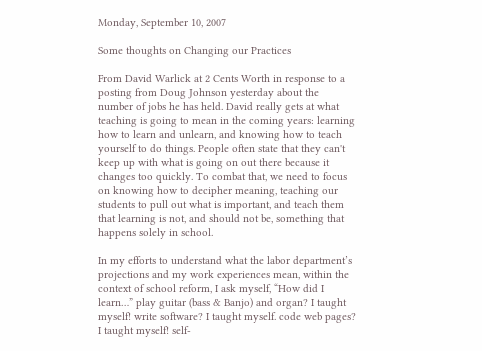Monday, September 10, 2007

Some thoughts on Changing our Practices

From David Warlick at 2 Cents Worth in response to a posting from Doug Johnson yesterday about the number of jobs he has held. David really gets at what teaching is going to mean in the coming years: learning how to learn and unlearn, and knowing how to teach yourself to do things. People often state that they can't keep up with what is going on out there because it changes too quickly. To combat that, we need to focus on knowing how to decipher meaning, teaching our students to pull out what is important, and teach them that learning is not, and should not be, something that happens solely in school.

In my efforts to understand what the labor department’s projections and my work experiences mean, within the context of school reform, I ask myself, “How did I learn…” play guitar (bass & Banjo) and organ? I taught myself! write software? I taught myself. code web pages? I taught myself! self-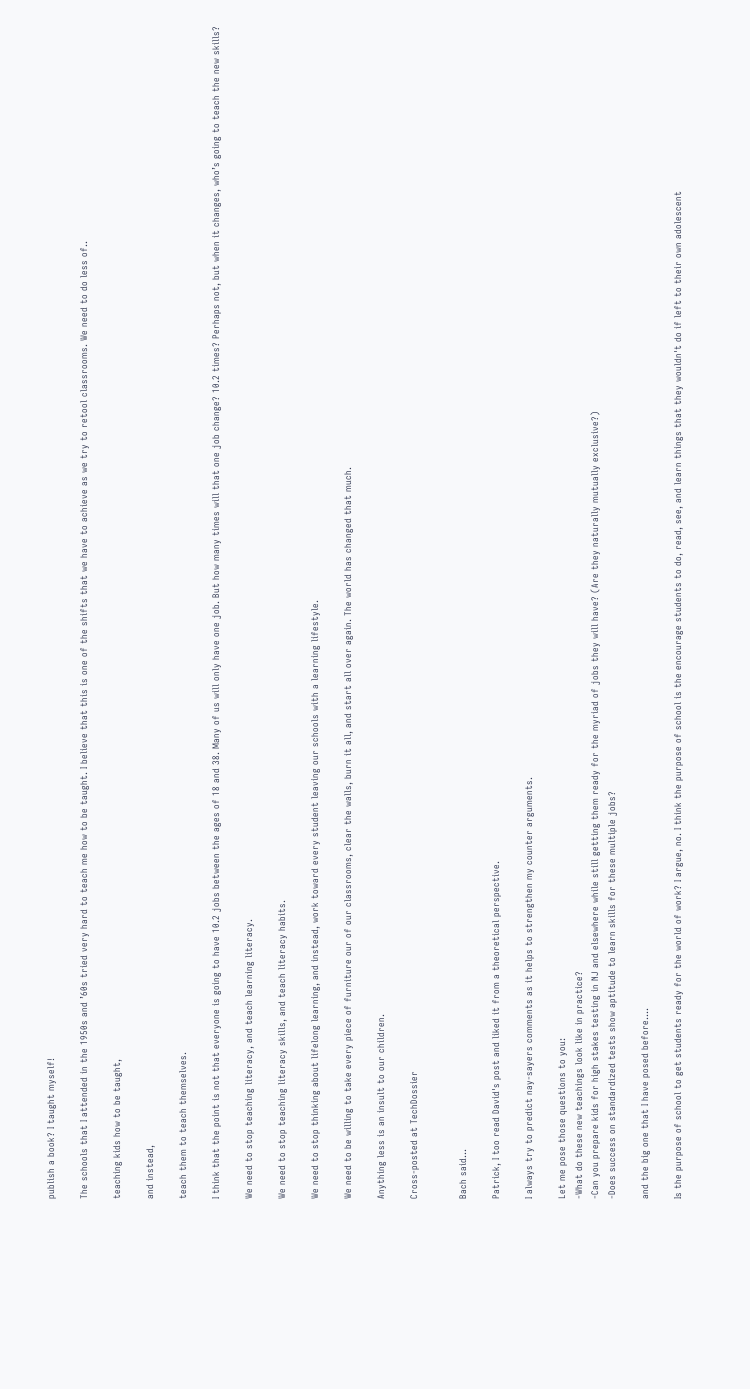publish a book? I taught myself!

The schools that I attended in the 1950s and ’60s tried very hard to teach me how to be taught. I believe that this is one of the shifts that we have to achieve as we try to retool classrooms. We need to do less of..

teaching kids how to be taught,

and instead,

teach them to teach themselves.

I think that the point is not that everyone is going to have 10.2 jobs between the ages of 18 and 38. Many of us will only have one job. But how many times will that one job change? 10.2 times? Perhaps not, but when it changes, who’s going to teach the new skills?

We need to stop teaching literacy, and teach learning literacy.

We need to stop teaching literacy skills, and teach literacy habits.

We need to stop thinking about lifelong learning, and instead, work toward every student leaving our schools with a learning lifestyle.

We need to be willing to take every piece of furniture our of our classrooms, clear the walls, burn it all, and start all over again. The world has changed that much.

Anything less is an insult to our children.

Cross-posted at TechDossier


Bach said...

Patrick, I too read David's post and liked it from a theoretical perspective.

I always try to predict nay-sayers comments as it helps to strengthen my counter arguments.

Let me pose those questions to you:
-What do these new teachings look like in practice?
-Can you prepare kids for high stakes testing in NJ and elsewhere while still getting them ready for the myriad of jobs they will have? (Are they naturally mutually exclusive?)
-Does success on standardized tests show aptitude to learn skills for these multiple jobs?

and the big one that I have posed before....

Is the purpose of school to get students ready for the world of work? I argue, no. I think the purpose of school is the encourage students to do, read, see, and learn things that they wouldn't do if left to their own adolescent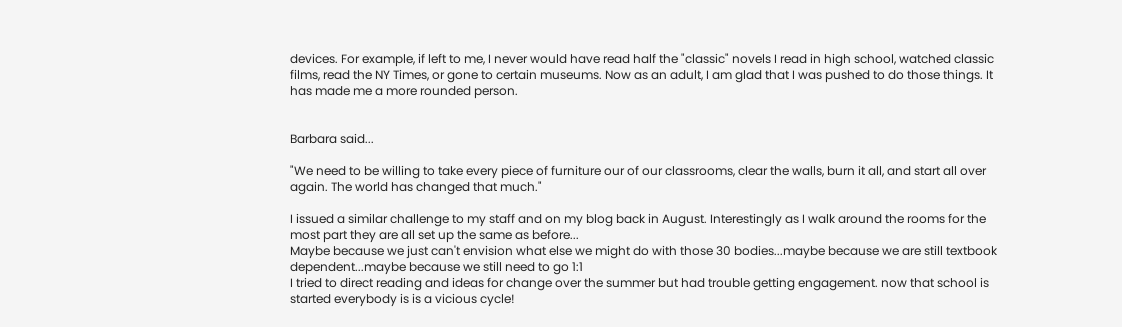devices. For example, if left to me, I never would have read half the "classic" novels I read in high school, watched classic films, read the NY Times, or gone to certain museums. Now as an adult, I am glad that I was pushed to do those things. It has made me a more rounded person.


Barbara said...

"We need to be willing to take every piece of furniture our of our classrooms, clear the walls, burn it all, and start all over again. The world has changed that much."

I issued a similar challenge to my staff and on my blog back in August. Interestingly as I walk around the rooms for the most part they are all set up the same as before...
Maybe because we just can't envision what else we might do with those 30 bodies...maybe because we are still textbook dependent...maybe because we still need to go 1:1
I tried to direct reading and ideas for change over the summer but had trouble getting engagement. now that school is started everybody is is a vicious cycle!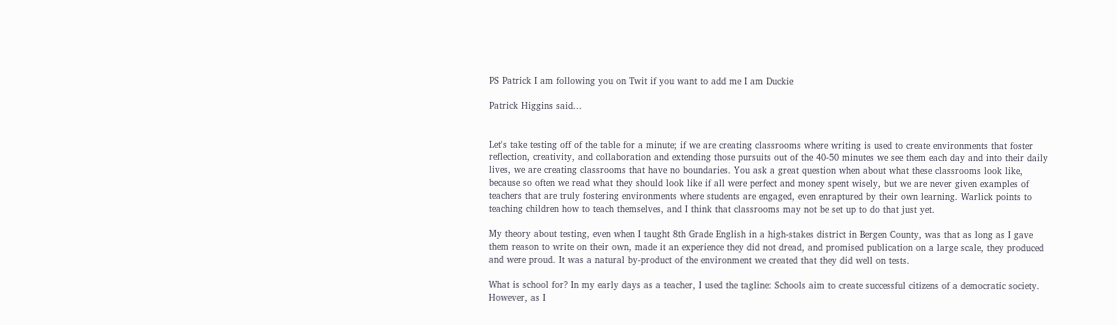PS Patrick I am following you on Twit if you want to add me I am Duckie

Patrick Higgins said...


Let's take testing off of the table for a minute; if we are creating classrooms where writing is used to create environments that foster reflection, creativity, and collaboration and extending those pursuits out of the 40-50 minutes we see them each day and into their daily lives, we are creating classrooms that have no boundaries. You ask a great question when about what these classrooms look like, because so often we read what they should look like if all were perfect and money spent wisely, but we are never given examples of teachers that are truly fostering environments where students are engaged, even enraptured by their own learning. Warlick points to teaching children how to teach themselves, and I think that classrooms may not be set up to do that just yet.

My theory about testing, even when I taught 8th Grade English in a high-stakes district in Bergen County, was that as long as I gave them reason to write on their own, made it an experience they did not dread, and promised publication on a large scale, they produced and were proud. It was a natural by-product of the environment we created that they did well on tests.

What is school for? In my early days as a teacher, I used the tagline: Schools aim to create successful citizens of a democratic society. However, as I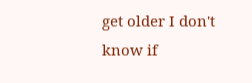get older I don't know if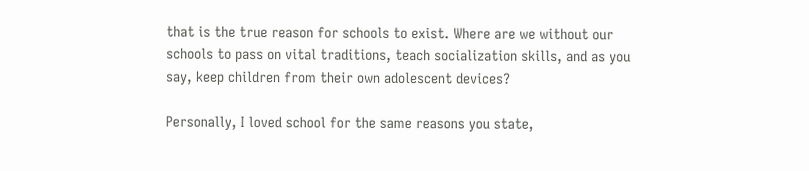that is the true reason for schools to exist. Where are we without our schools to pass on vital traditions, teach socialization skills, and as you say, keep children from their own adolescent devices?

Personally, I loved school for the same reasons you state,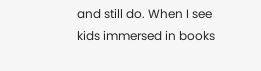and still do. When I see kids immersed in books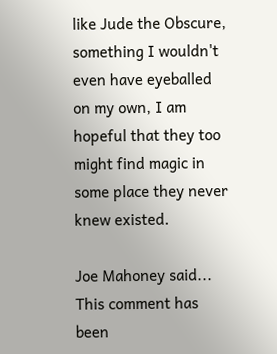like Jude the Obscure, something I wouldn't even have eyeballed on my own, I am hopeful that they too might find magic in some place they never knew existed.

Joe Mahoney said...
This comment has been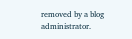removed by a blog administrator.